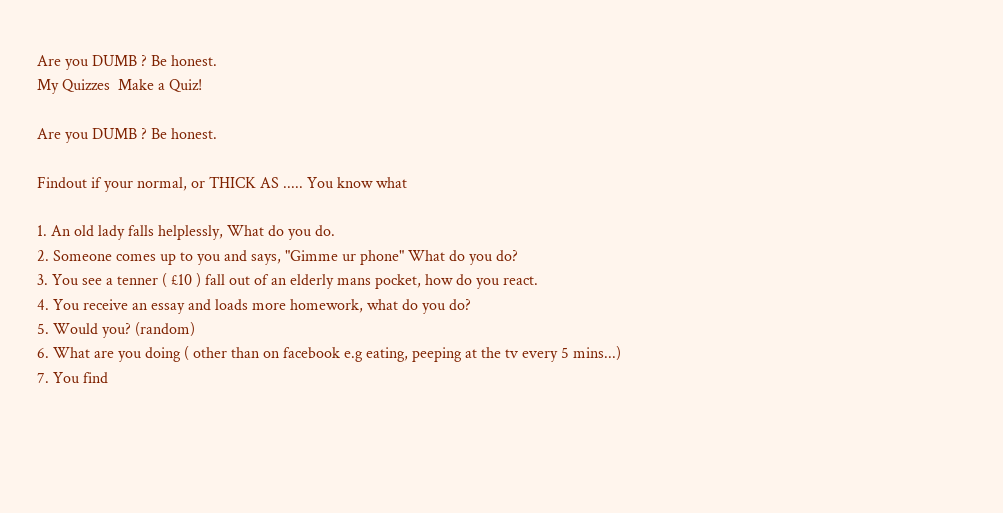Are you DUMB ? Be honest.
My Quizzes  Make a Quiz!

Are you DUMB ? Be honest.

Findout if your normal, or THICK AS ..... You know what

1. An old lady falls helplessly, What do you do.
2. Someone comes up to you and says, "Gimme ur phone" What do you do?
3. You see a tenner ( £10 ) fall out of an elderly mans pocket, how do you react.
4. You receive an essay and loads more homework, what do you do?
5. Would you? (random)
6. What are you doing ( other than on facebook e.g eating, peeping at the tv every 5 mins...)
7. You find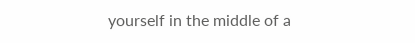yourself in the middle of a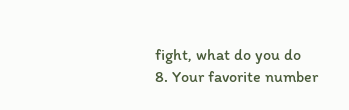fight, what do you do
8. Your favorite number